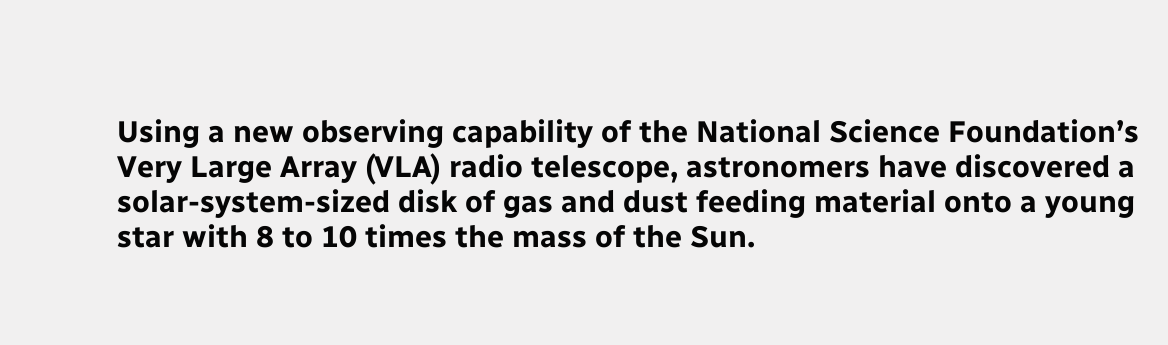Using a new observing capability of the National Science Foundation’s
Very Large Array (VLA) radio telescope, astronomers have discovered a
solar-system-sized disk of gas and dust feeding material onto a young
star with 8 to 10 times the mass of the Sun.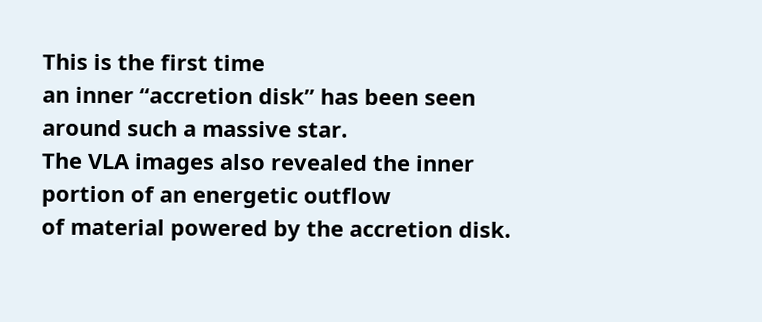This is the first time
an inner “accretion disk” has been seen around such a massive star.
The VLA images also revealed the inner portion of an energetic outflow
of material powered by the accretion disk.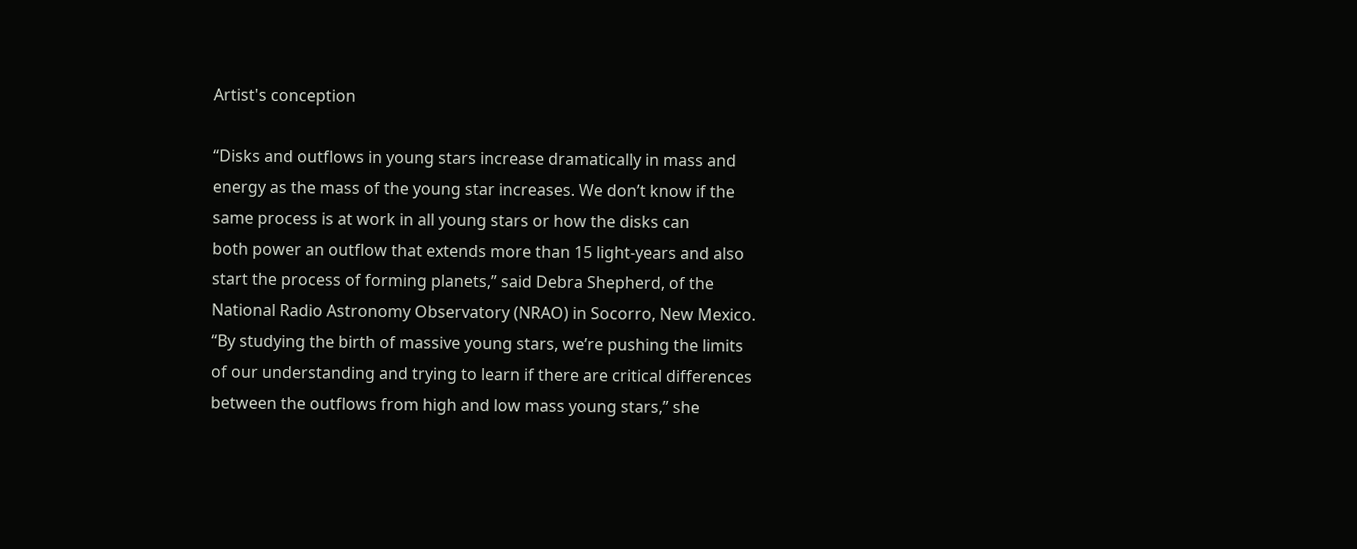Artist's conception

“Disks and outflows in young stars increase dramatically in mass and
energy as the mass of the young star increases. We don’t know if the
same process is at work in all young stars or how the disks can
both power an outflow that extends more than 15 light-years and also
start the process of forming planets,” said Debra Shepherd, of the
National Radio Astronomy Observatory (NRAO) in Socorro, New Mexico.
“By studying the birth of massive young stars, we’re pushing the limits
of our understanding and trying to learn if there are critical differences
between the outflows from high and low mass young stars,” she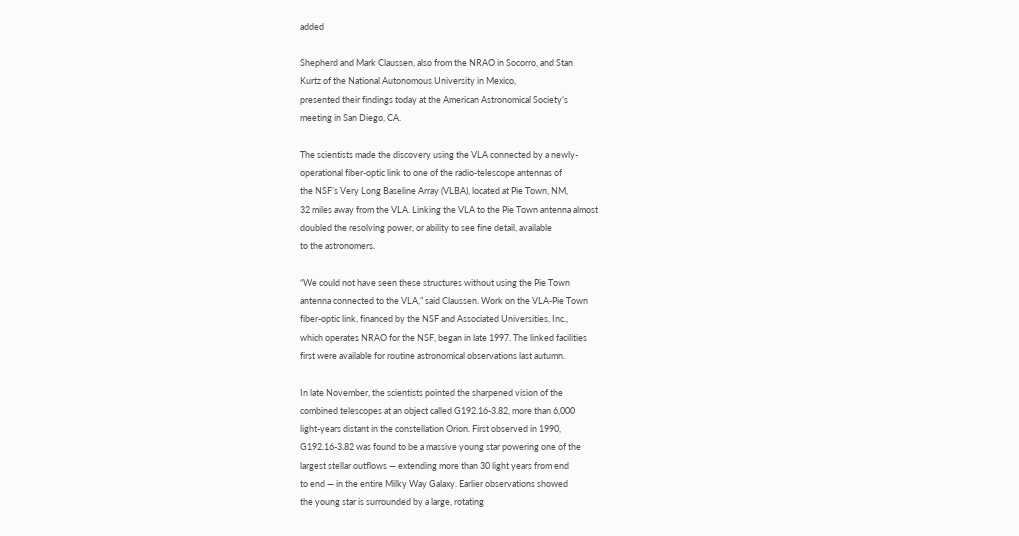added

Shepherd and Mark Claussen, also from the NRAO in Socorro, and Stan
Kurtz of the National Autonomous University in Mexico,
presented their findings today at the American Astronomical Society’s
meeting in San Diego, CA.

The scientists made the discovery using the VLA connected by a newly-
operational fiber-optic link to one of the radio-telescope antennas of
the NSF’s Very Long Baseline Array (VLBA), located at Pie Town, NM,
32 miles away from the VLA. Linking the VLA to the Pie Town antenna almost
doubled the resolving power, or ability to see fine detail, available
to the astronomers.

“We could not have seen these structures without using the Pie Town
antenna connected to the VLA,” said Claussen. Work on the VLA-Pie Town
fiber-optic link, financed by the NSF and Associated Universities, Inc.,
which operates NRAO for the NSF, began in late 1997. The linked facilities
first were available for routine astronomical observations last autumn.

In late November, the scientists pointed the sharpened vision of the
combined telescopes at an object called G192.16-3.82, more than 6,000
light-years distant in the constellation Orion. First observed in 1990,
G192.16-3.82 was found to be a massive young star powering one of the
largest stellar outflows — extending more than 30 light years from end
to end — in the entire Milky Way Galaxy. Earlier observations showed
the young star is surrounded by a large, rotating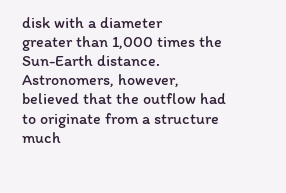disk with a diameter
greater than 1,000 times the Sun-Earth distance. Astronomers, however,
believed that the outflow had to originate from a structure much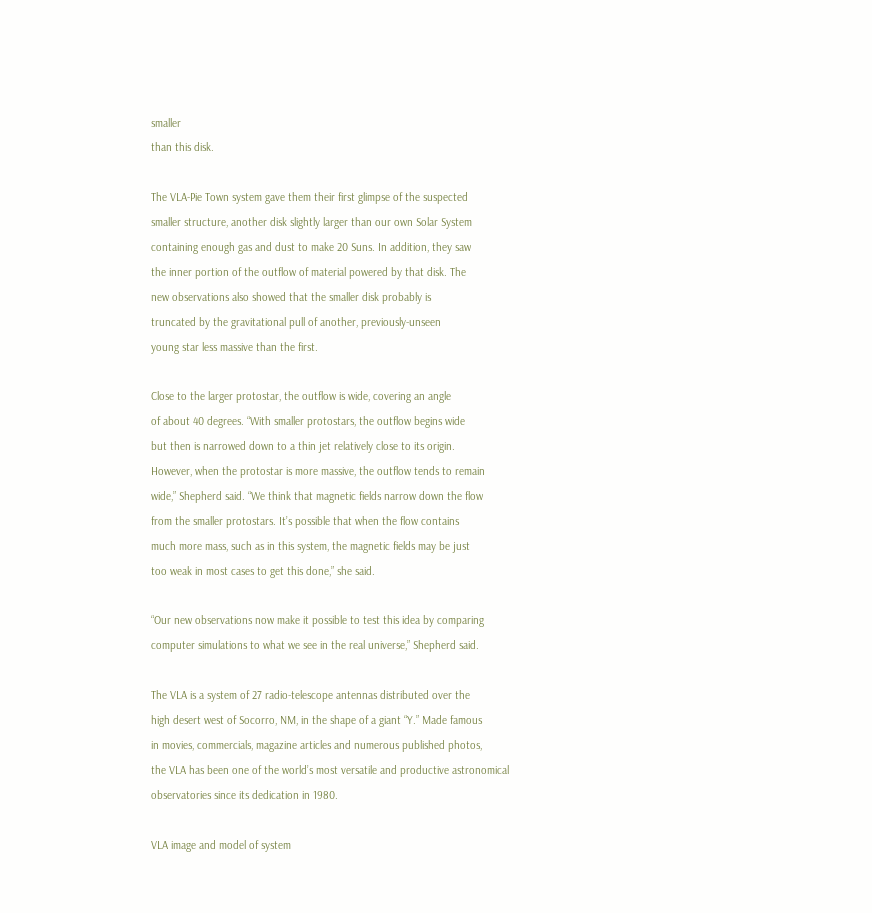smaller
than this disk.

The VLA-Pie Town system gave them their first glimpse of the suspected
smaller structure, another disk slightly larger than our own Solar System
containing enough gas and dust to make 20 Suns. In addition, they saw
the inner portion of the outflow of material powered by that disk. The
new observations also showed that the smaller disk probably is
truncated by the gravitational pull of another, previously-unseen
young star less massive than the first.

Close to the larger protostar, the outflow is wide, covering an angle
of about 40 degrees. “With smaller protostars, the outflow begins wide
but then is narrowed down to a thin jet relatively close to its origin.
However, when the protostar is more massive, the outflow tends to remain
wide,” Shepherd said. “We think that magnetic fields narrow down the flow
from the smaller protostars. It’s possible that when the flow contains
much more mass, such as in this system, the magnetic fields may be just
too weak in most cases to get this done,” she said.

“Our new observations now make it possible to test this idea by comparing
computer simulations to what we see in the real universe,” Shepherd said.

The VLA is a system of 27 radio-telescope antennas distributed over the
high desert west of Socorro, NM, in the shape of a giant “Y.” Made famous
in movies, commercials, magazine articles and numerous published photos,
the VLA has been one of the world’s most versatile and productive astronomical
observatories since its dedication in 1980.

VLA image and model of system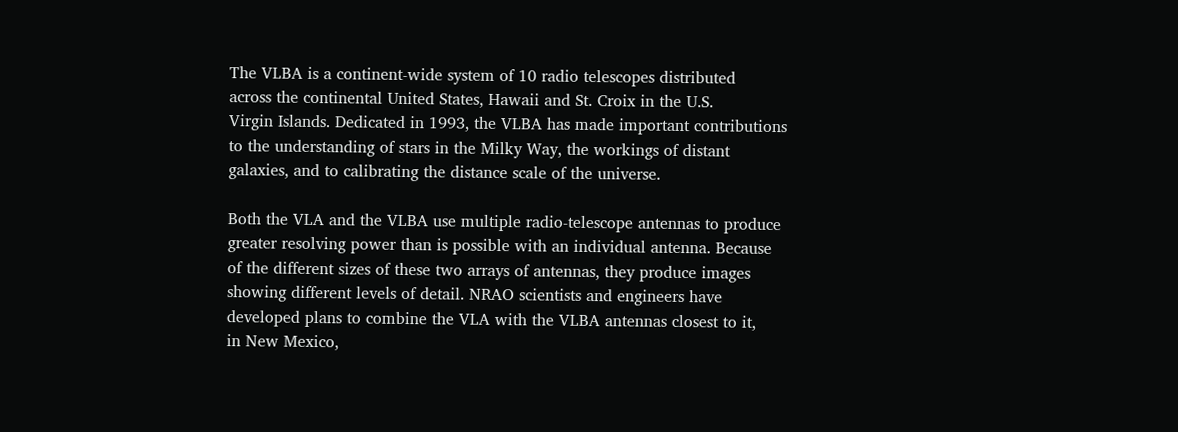The VLBA is a continent-wide system of 10 radio telescopes distributed
across the continental United States, Hawaii and St. Croix in the U.S.
Virgin Islands. Dedicated in 1993, the VLBA has made important contributions
to the understanding of stars in the Milky Way, the workings of distant
galaxies, and to calibrating the distance scale of the universe.

Both the VLA and the VLBA use multiple radio-telescope antennas to produce
greater resolving power than is possible with an individual antenna. Because
of the different sizes of these two arrays of antennas, they produce images
showing different levels of detail. NRAO scientists and engineers have
developed plans to combine the VLA with the VLBA antennas closest to it,
in New Mexico,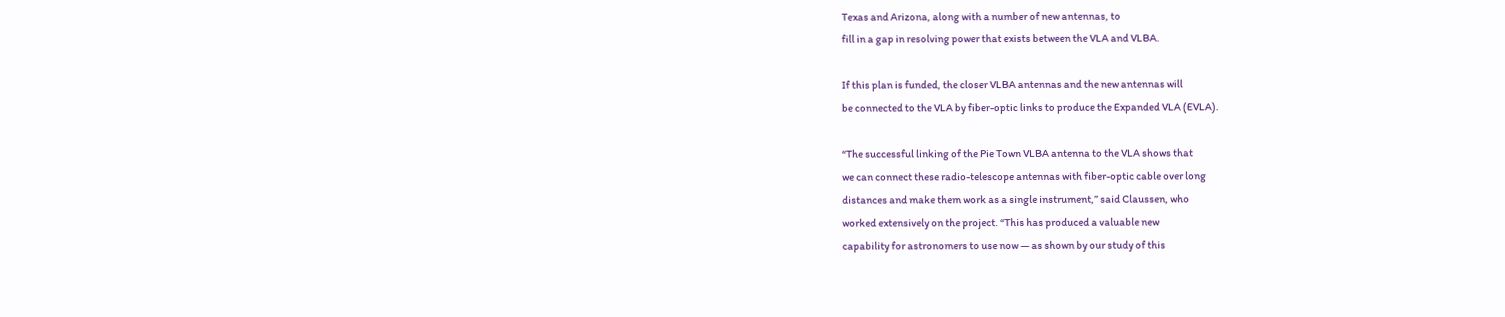Texas and Arizona, along with a number of new antennas, to
fill in a gap in resolving power that exists between the VLA and VLBA.

If this plan is funded, the closer VLBA antennas and the new antennas will
be connected to the VLA by fiber-optic links to produce the Expanded VLA (EVLA).

“The successful linking of the Pie Town VLBA antenna to the VLA shows that
we can connect these radio-telescope antennas with fiber-optic cable over long
distances and make them work as a single instrument,” said Claussen, who
worked extensively on the project. “This has produced a valuable new
capability for astronomers to use now — as shown by our study of this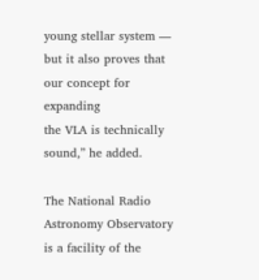young stellar system — but it also proves that our concept for expanding
the VLA is technically sound,” he added.

The National Radio Astronomy Observatory is a facility of the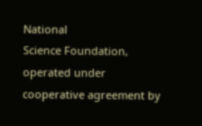National
Science Foundation, operated under cooperative agreement by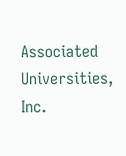Associated
Universities, Inc.